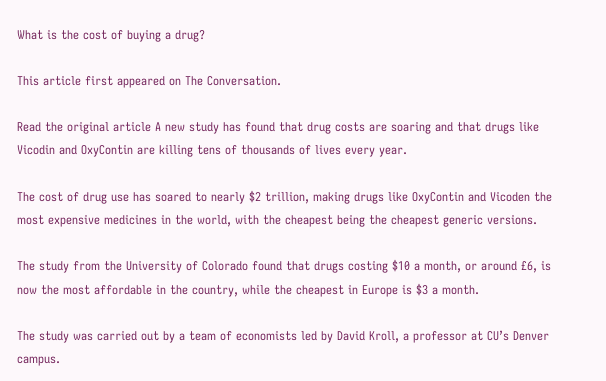What is the cost of buying a drug?

This article first appeared on The Conversation.

Read the original article A new study has found that drug costs are soaring and that drugs like Vicodin and OxyContin are killing tens of thousands of lives every year.

The cost of drug use has soared to nearly $2 trillion, making drugs like OxyContin and Vicoden the most expensive medicines in the world, with the cheapest being the cheapest generic versions.

The study from the University of Colorado found that drugs costing $10 a month, or around £6, is now the most affordable in the country, while the cheapest in Europe is $3 a month.

The study was carried out by a team of economists led by David Kroll, a professor at CU’s Denver campus.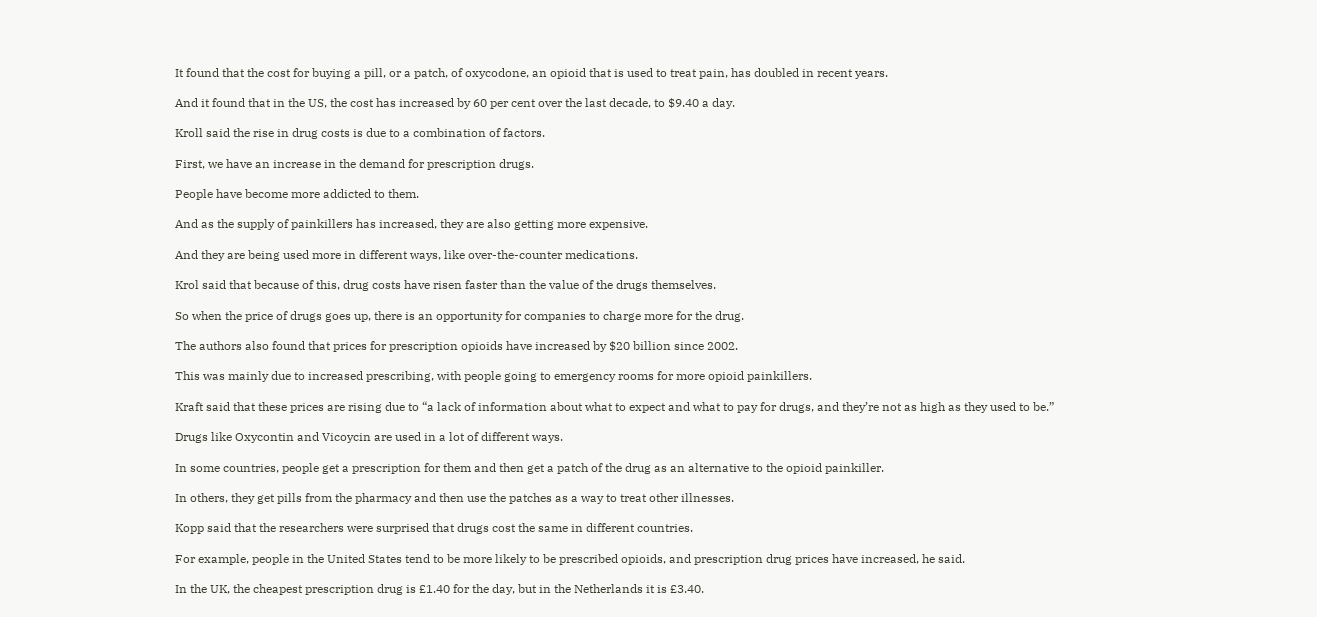It found that the cost for buying a pill, or a patch, of oxycodone, an opioid that is used to treat pain, has doubled in recent years.

And it found that in the US, the cost has increased by 60 per cent over the last decade, to $9.40 a day.

Kroll said the rise in drug costs is due to a combination of factors.

First, we have an increase in the demand for prescription drugs.

People have become more addicted to them.

And as the supply of painkillers has increased, they are also getting more expensive.

And they are being used more in different ways, like over-the-counter medications.

Krol said that because of this, drug costs have risen faster than the value of the drugs themselves.

So when the price of drugs goes up, there is an opportunity for companies to charge more for the drug.

The authors also found that prices for prescription opioids have increased by $20 billion since 2002.

This was mainly due to increased prescribing, with people going to emergency rooms for more opioid painkillers.

Kraft said that these prices are rising due to “a lack of information about what to expect and what to pay for drugs, and they’re not as high as they used to be.”

Drugs like Oxycontin and Vicoycin are used in a lot of different ways.

In some countries, people get a prescription for them and then get a patch of the drug as an alternative to the opioid painkiller.

In others, they get pills from the pharmacy and then use the patches as a way to treat other illnesses.

Kopp said that the researchers were surprised that drugs cost the same in different countries.

For example, people in the United States tend to be more likely to be prescribed opioids, and prescription drug prices have increased, he said.

In the UK, the cheapest prescription drug is £1.40 for the day, but in the Netherlands it is £3.40.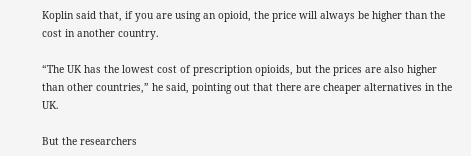Koplin said that, if you are using an opioid, the price will always be higher than the cost in another country.

“The UK has the lowest cost of prescription opioids, but the prices are also higher than other countries,” he said, pointing out that there are cheaper alternatives in the UK.

But the researchers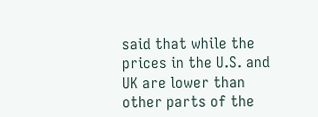said that while the prices in the U.S. and UK are lower than other parts of the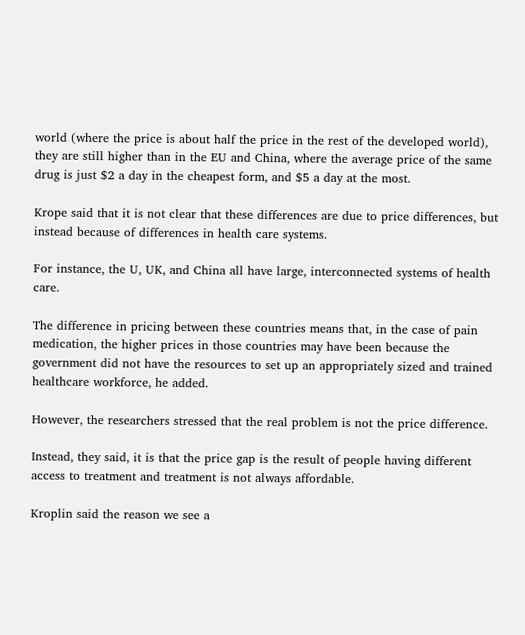world (where the price is about half the price in the rest of the developed world), they are still higher than in the EU and China, where the average price of the same drug is just $2 a day in the cheapest form, and $5 a day at the most.

Krope said that it is not clear that these differences are due to price differences, but instead because of differences in health care systems.

For instance, the U, UK, and China all have large, interconnected systems of health care.

The difference in pricing between these countries means that, in the case of pain medication, the higher prices in those countries may have been because the government did not have the resources to set up an appropriately sized and trained healthcare workforce, he added.

However, the researchers stressed that the real problem is not the price difference.

Instead, they said, it is that the price gap is the result of people having different access to treatment and treatment is not always affordable.

Kroplin said the reason we see a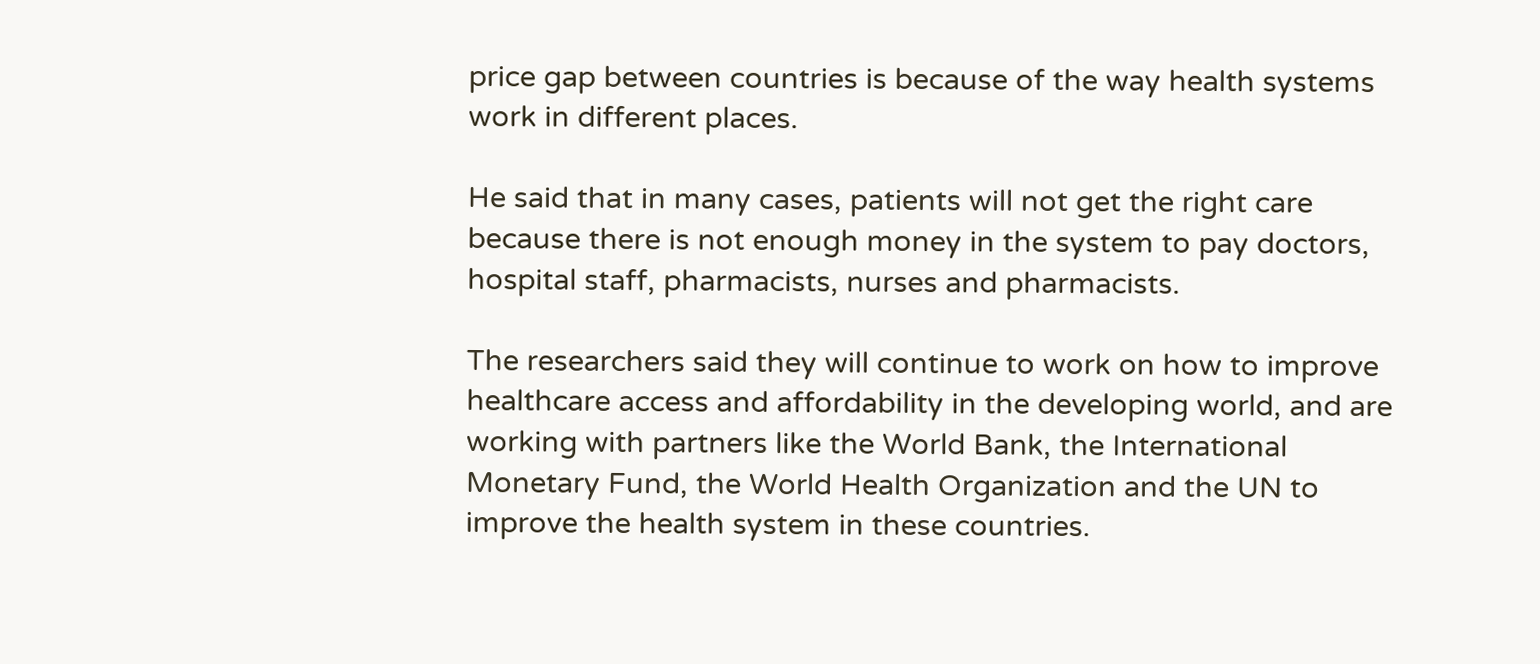price gap between countries is because of the way health systems work in different places.

He said that in many cases, patients will not get the right care because there is not enough money in the system to pay doctors, hospital staff, pharmacists, nurses and pharmacists.

The researchers said they will continue to work on how to improve healthcare access and affordability in the developing world, and are working with partners like the World Bank, the International Monetary Fund, the World Health Organization and the UN to improve the health system in these countries.